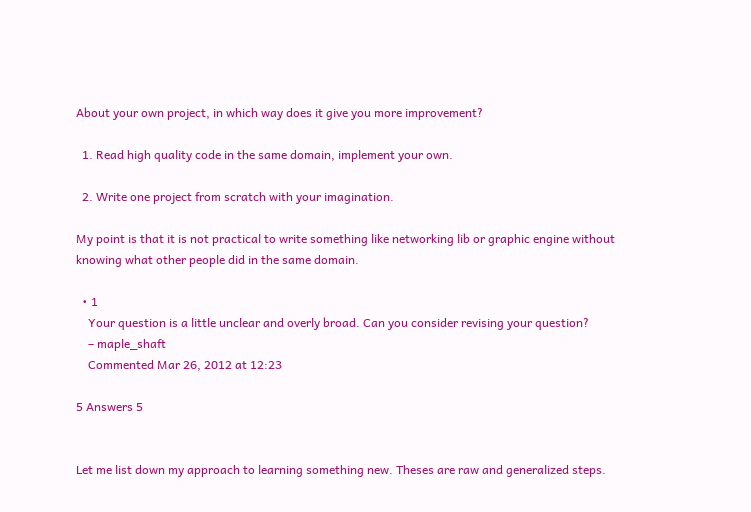About your own project, in which way does it give you more improvement?

  1. Read high quality code in the same domain, implement your own.

  2. Write one project from scratch with your imagination.

My point is that it is not practical to write something like networking lib or graphic engine without knowing what other people did in the same domain.

  • 1
    Your question is a little unclear and overly broad. Can you consider revising your question?
    – maple_shaft
    Commented Mar 26, 2012 at 12:23

5 Answers 5


Let me list down my approach to learning something new. Theses are raw and generalized steps.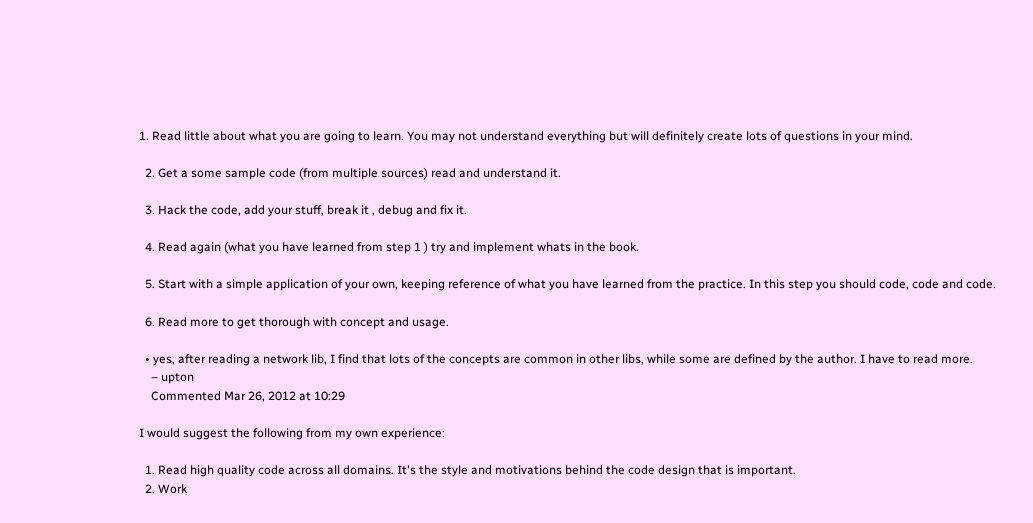1. Read little about what you are going to learn. You may not understand everything but will definitely create lots of questions in your mind.

  2. Get a some sample code (from multiple sources) read and understand it.

  3. Hack the code, add your stuff, break it , debug and fix it.

  4. Read again (what you have learned from step 1 ) try and implement whats in the book.

  5. Start with a simple application of your own, keeping reference of what you have learned from the practice. In this step you should code, code and code.

  6. Read more to get thorough with concept and usage.

  • yes, after reading a network lib, I find that lots of the concepts are common in other libs, while some are defined by the author. I have to read more.
    – upton
    Commented Mar 26, 2012 at 10:29

I would suggest the following from my own experience:

  1. Read high quality code across all domains. It's the style and motivations behind the code design that is important.
  2. Work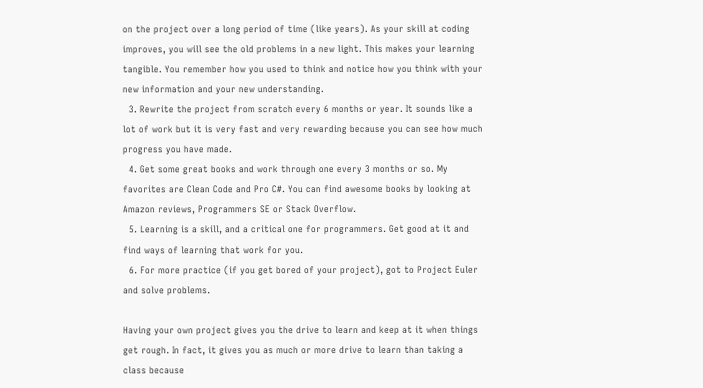on the project over a long period of time (like years). As your skill at coding improves, you will see the old problems in a new light. This makes your learning tangible. You remember how you used to think and notice how you think with your new information and your new understanding.
  3. Rewrite the project from scratch every 6 months or year. It sounds like a lot of work but it is very fast and very rewarding because you can see how much progress you have made.
  4. Get some great books and work through one every 3 months or so. My favorites are Clean Code and Pro C#. You can find awesome books by looking at Amazon reviews, Programmers SE or Stack Overflow.
  5. Learning is a skill, and a critical one for programmers. Get good at it and find ways of learning that work for you.
  6. For more practice (if you get bored of your project), got to Project Euler and solve problems.

Having your own project gives you the drive to learn and keep at it when things get rough. In fact, it gives you as much or more drive to learn than taking a class because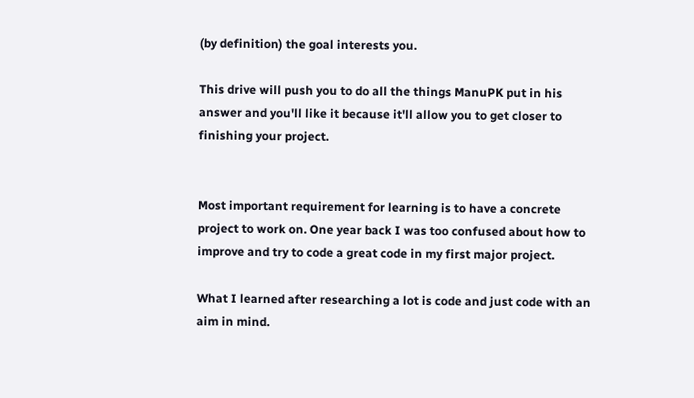(by definition) the goal interests you.

This drive will push you to do all the things ManuPK put in his answer and you'll like it because it'll allow you to get closer to finishing your project.


Most important requirement for learning is to have a concrete project to work on. One year back I was too confused about how to improve and try to code a great code in my first major project.

What I learned after researching a lot is code and just code with an aim in mind.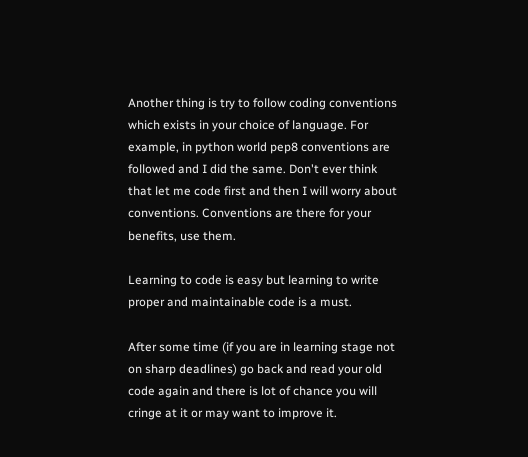Another thing is try to follow coding conventions which exists in your choice of language. For example, in python world pep8 conventions are followed and I did the same. Don't ever think that let me code first and then I will worry about conventions. Conventions are there for your benefits, use them.

Learning to code is easy but learning to write proper and maintainable code is a must.

After some time (if you are in learning stage not on sharp deadlines) go back and read your old code again and there is lot of chance you will cringe at it or may want to improve it.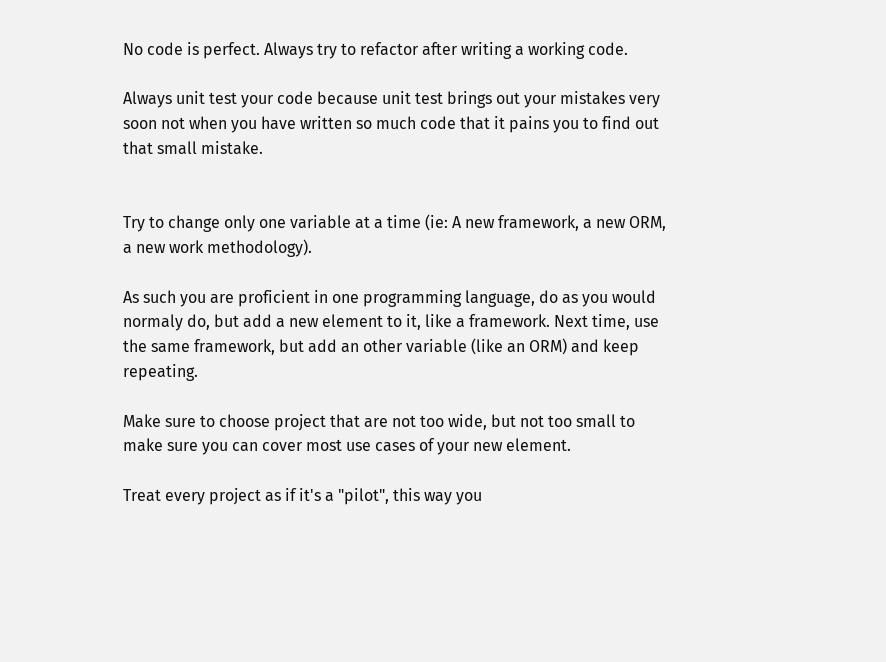No code is perfect. Always try to refactor after writing a working code.

Always unit test your code because unit test brings out your mistakes very soon not when you have written so much code that it pains you to find out that small mistake.


Try to change only one variable at a time (ie: A new framework, a new ORM, a new work methodology).

As such you are proficient in one programming language, do as you would normaly do, but add a new element to it, like a framework. Next time, use the same framework, but add an other variable (like an ORM) and keep repeating.

Make sure to choose project that are not too wide, but not too small to make sure you can cover most use cases of your new element.

Treat every project as if it's a "pilot", this way you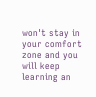won't stay in your comfort zone and you will keep learning an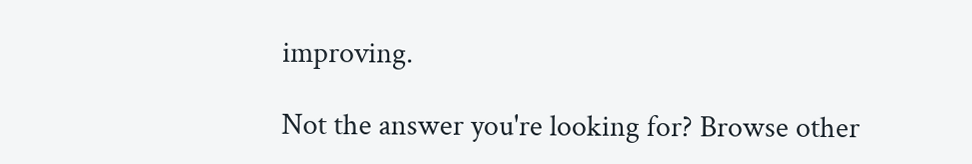improving.

Not the answer you're looking for? Browse other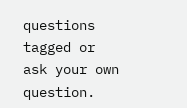questions tagged or ask your own question.